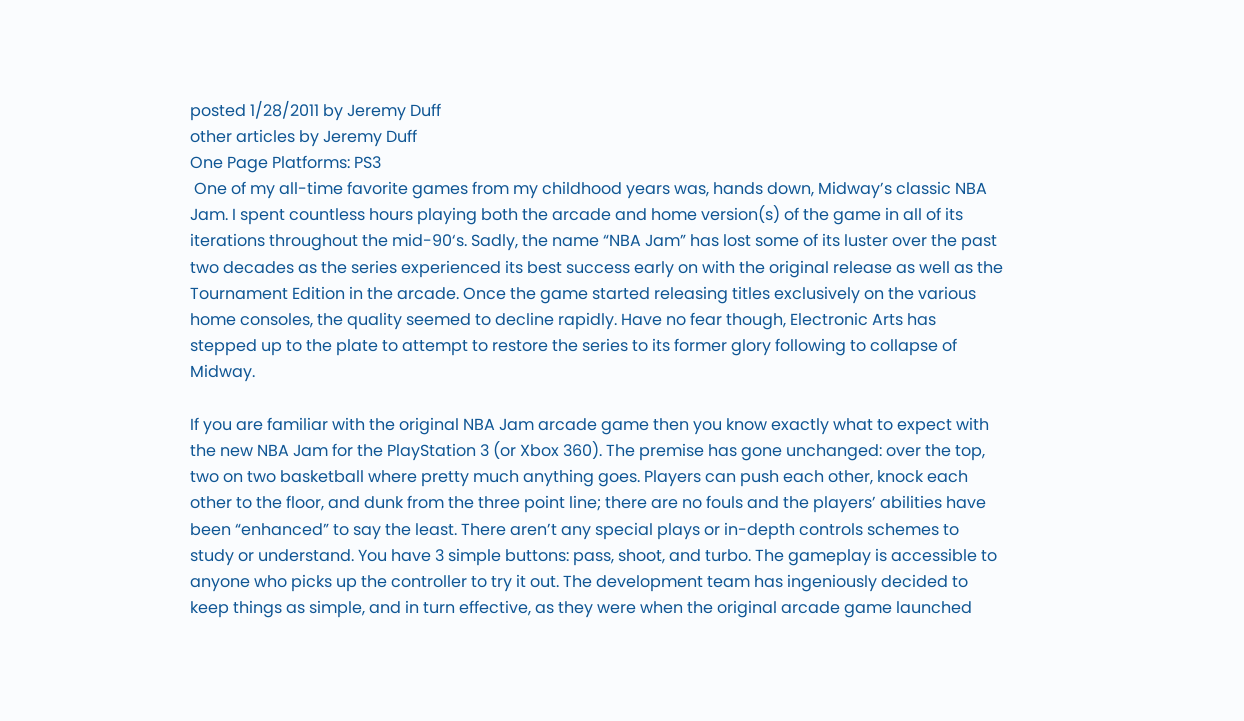posted 1/28/2011 by Jeremy Duff
other articles by Jeremy Duff
One Page Platforms: PS3
 One of my all-time favorite games from my childhood years was, hands down, Midway’s classic NBA Jam. I spent countless hours playing both the arcade and home version(s) of the game in all of its iterations throughout the mid-90‘s. Sadly, the name “NBA Jam” has lost some of its luster over the past two decades as the series experienced its best success early on with the original release as well as the Tournament Edition in the arcade. Once the game started releasing titles exclusively on the various home consoles, the quality seemed to decline rapidly. Have no fear though, Electronic Arts has stepped up to the plate to attempt to restore the series to its former glory following to collapse of Midway.

If you are familiar with the original NBA Jam arcade game then you know exactly what to expect with the new NBA Jam for the PlayStation 3 (or Xbox 360). The premise has gone unchanged: over the top, two on two basketball where pretty much anything goes. Players can push each other, knock each other to the floor, and dunk from the three point line; there are no fouls and the players’ abilities have been “enhanced” to say the least. There aren’t any special plays or in-depth controls schemes to study or understand. You have 3 simple buttons: pass, shoot, and turbo. The gameplay is accessible to anyone who picks up the controller to try it out. The development team has ingeniously decided to keep things as simple, and in turn effective, as they were when the original arcade game launched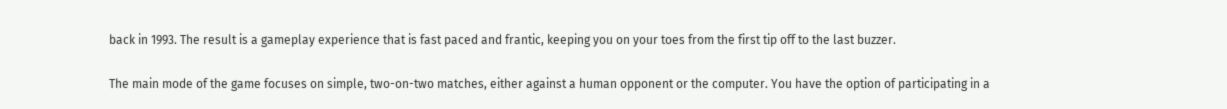back in 1993. The result is a gameplay experience that is fast paced and frantic, keeping you on your toes from the first tip off to the last buzzer.

The main mode of the game focuses on simple, two-on-two matches, either against a human opponent or the computer. You have the option of participating in a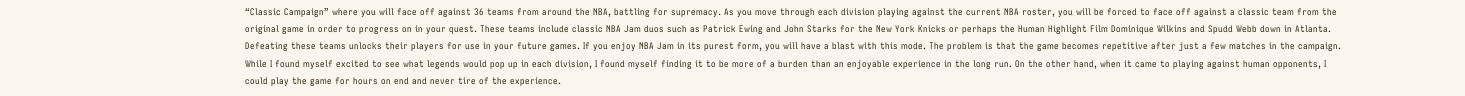“Classic Campaign” where you will face off against 36 teams from around the NBA, battling for supremacy. As you move through each division playing against the current NBA roster, you will be forced to face off against a classic team from the original game in order to progress on in your quest. These teams include classic NBA Jam duos such as Patrick Ewing and John Starks for the New York Knicks or perhaps the Human Highlight Film Dominique Wilkins and Spudd Webb down in Atlanta. Defeating these teams unlocks their players for use in your future games. If you enjoy NBA Jam in its purest form, you will have a blast with this mode. The problem is that the game becomes repetitive after just a few matches in the campaign. While I found myself excited to see what legends would pop up in each division, I found myself finding it to be more of a burden than an enjoyable experience in the long run. On the other hand, when it came to playing against human opponents, I could play the game for hours on end and never tire of the experience.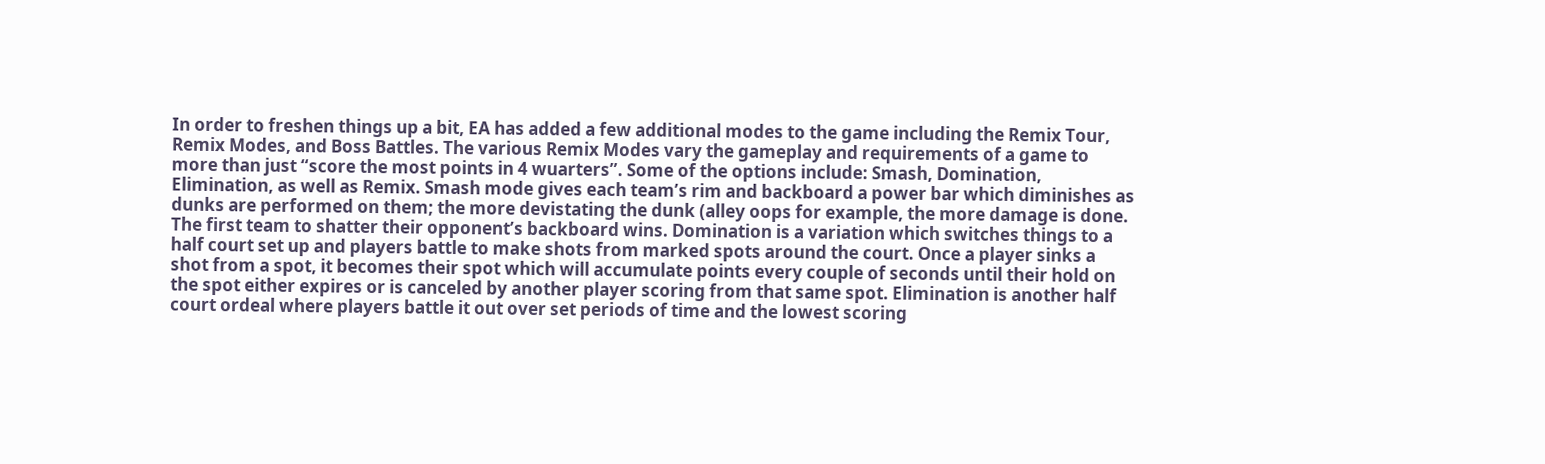In order to freshen things up a bit, EA has added a few additional modes to the game including the Remix Tour, Remix Modes, and Boss Battles. The various Remix Modes vary the gameplay and requirements of a game to more than just “score the most points in 4 wuarters”. Some of the options include: Smash, Domination, Elimination, as well as Remix. Smash mode gives each team’s rim and backboard a power bar which diminishes as dunks are performed on them; the more devistating the dunk (alley oops for example, the more damage is done. The first team to shatter their opponent’s backboard wins. Domination is a variation which switches things to a half court set up and players battle to make shots from marked spots around the court. Once a player sinks a shot from a spot, it becomes their spot which will accumulate points every couple of seconds until their hold on the spot either expires or is canceled by another player scoring from that same spot. Elimination is another half court ordeal where players battle it out over set periods of time and the lowest scoring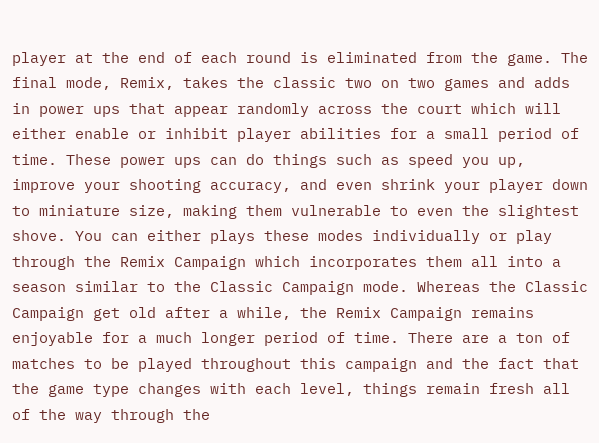player at the end of each round is eliminated from the game. The final mode, Remix, takes the classic two on two games and adds in power ups that appear randomly across the court which will either enable or inhibit player abilities for a small period of time. These power ups can do things such as speed you up, improve your shooting accuracy, and even shrink your player down to miniature size, making them vulnerable to even the slightest shove. You can either plays these modes individually or play through the Remix Campaign which incorporates them all into a season similar to the Classic Campaign mode. Whereas the Classic Campaign get old after a while, the Remix Campaign remains enjoyable for a much longer period of time. There are a ton of matches to be played throughout this campaign and the fact that the game type changes with each level, things remain fresh all of the way through the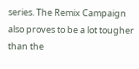series. The Remix Campaign also proves to be a lot tougher than the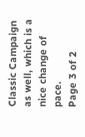Classic Campaign as well, which is a nice change of pace.
Page 3 of 2